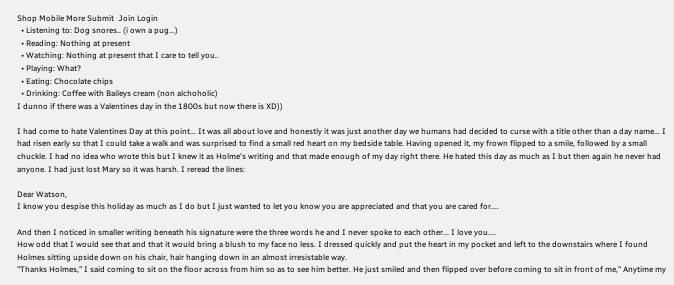Shop Mobile More Submit  Join Login
  • Listening to: Dog snores.. (i own a pug...)
  • Reading: Nothing at present
  • Watching: Nothing at present that I care to tell you..
  • Playing: What?
  • Eating: Chocolate chips
  • Drinking: Coffee with Baileys cream (non alchoholic)
I dunno if there was a Valentines day in the 1800s but now there is XD))

I had come to hate Valentines Day at this point... It was all about love and honestly it was just another day we humans had decided to curse with a title other than a day name... I had risen early so that I could take a walk and was surprised to find a small red heart on my bedside table. Having opened it, my frown flipped to a smile, followed by a small chuckle. I had no idea who wrote this but I knew it as Holme's writing and that made enough of my day right there. He hated this day as much as I but then again he never had anyone. I had just lost Mary so it was harsh. I reread the lines:

Dear Watson,
I know you despise this holiday as much as I do but I just wanted to let you know you are appreciated and that you are cared for....

And then I noticed in smaller writing beneath his signature were the three words he and I never spoke to each other... I love you....
How odd that I would see that and that it would bring a blush to my face no less. I dressed quickly and put the heart in my pocket and left to the downstairs where I found Holmes sitting upside down on his chair, hair hanging down in an almost irresistable way.
"Thanks Holmes," I said coming to sit on the floor across from him so as to see him better. He just smiled and then flipped over before coming to sit in front of me," Anytime my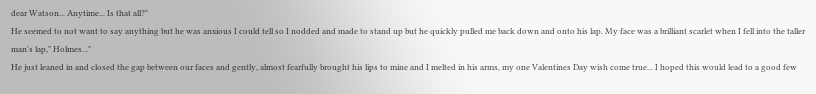dear Watson... Anytime... Is that all?"
He seemed to not want to say anything but he was anxious I could tell so I nodded and made to stand up but he quickly pulled me back down and onto his lap. My face was a brilliant scarlet when I fell into the taller man's lap," Holmes..."
He just leaned in and closed the gap between our faces and gently, almost fearfully brought his lips to mine and I melted in his arms, my one Valentines Day wish come true... I hoped this would lead to a good few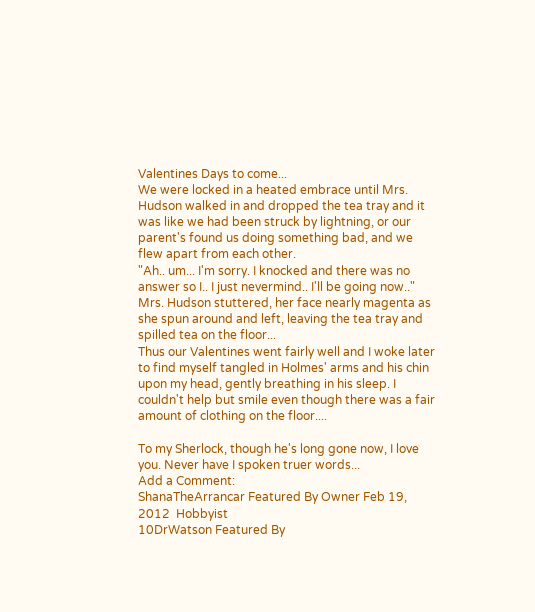Valentines Days to come...
We were locked in a heated embrace until Mrs. Hudson walked in and dropped the tea tray and it was like we had been struck by lightning, or our parent's found us doing something bad, and we flew apart from each other.
"Ah.. um... I'm sorry. I knocked and there was no answer so I.. I just nevermind.. I'll be going now.." Mrs. Hudson stuttered, her face nearly magenta as she spun around and left, leaving the tea tray and spilled tea on the floor...
Thus our Valentines went fairly well and I woke later to find myself tangled in Holmes' arms and his chin upon my head, gently breathing in his sleep. I couldn't help but smile even though there was a fair amount of clothing on the floor....

To my Sherlock, though he's long gone now, I love you. Never have I spoken truer words...
Add a Comment:
ShanaTheArrancar Featured By Owner Feb 19, 2012  Hobbyist
10DrWatson Featured By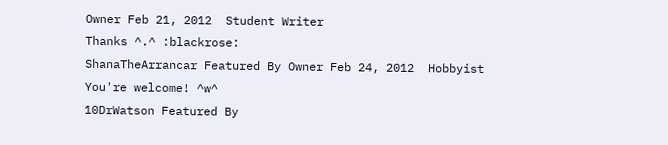Owner Feb 21, 2012  Student Writer
Thanks ^.^ :blackrose:
ShanaTheArrancar Featured By Owner Feb 24, 2012  Hobbyist
You're welcome! ^w^
10DrWatson Featured By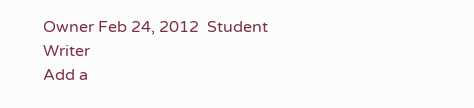Owner Feb 24, 2012  Student Writer
Add a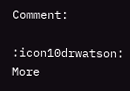Comment:

:icon10drwatson: More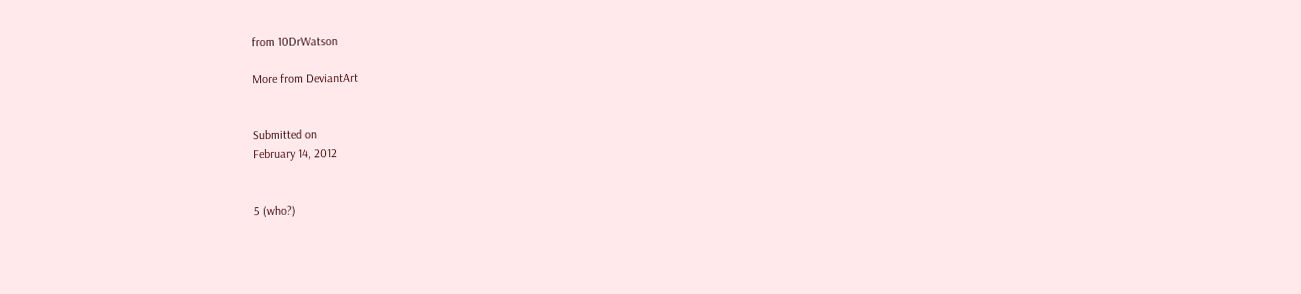from 10DrWatson

More from DeviantArt


Submitted on
February 14, 2012


5 (who?)